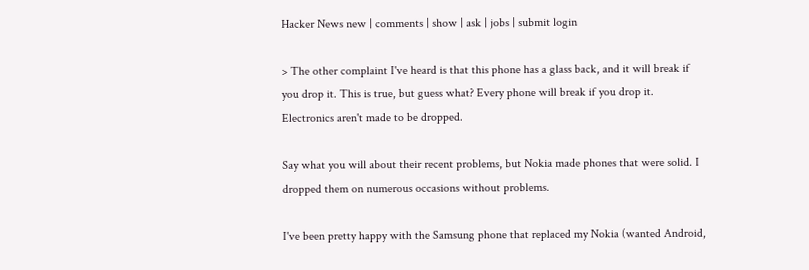Hacker News new | comments | show | ask | jobs | submit login

> The other complaint I've heard is that this phone has a glass back, and it will break if you drop it. This is true, but guess what? Every phone will break if you drop it. Electronics aren't made to be dropped.

Say what you will about their recent problems, but Nokia made phones that were solid. I dropped them on numerous occasions without problems.

I've been pretty happy with the Samsung phone that replaced my Nokia (wanted Android,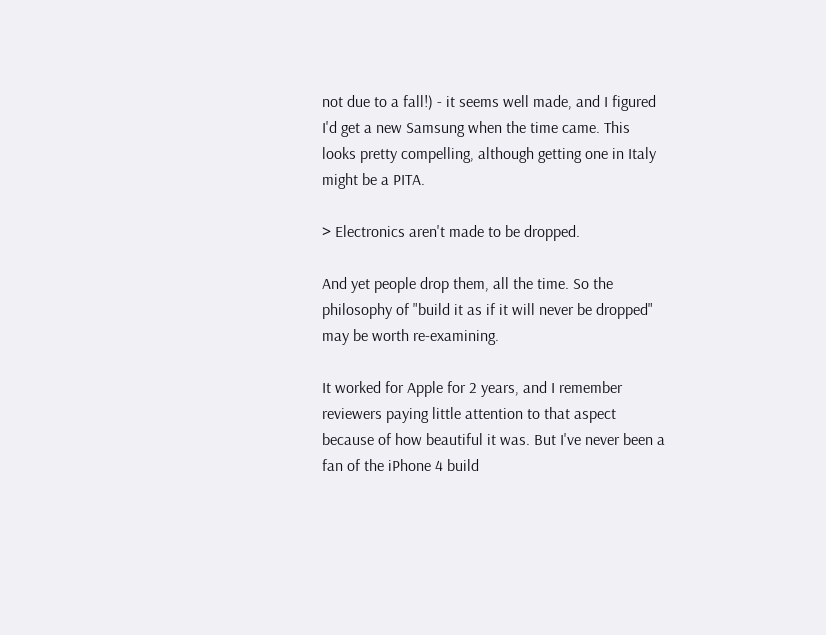not due to a fall!) - it seems well made, and I figured I'd get a new Samsung when the time came. This looks pretty compelling, although getting one in Italy might be a PITA.

> Electronics aren't made to be dropped.

And yet people drop them, all the time. So the philosophy of "build it as if it will never be dropped" may be worth re-examining.

It worked for Apple for 2 years, and I remember reviewers paying little attention to that aspect because of how beautiful it was. But I've never been a fan of the iPhone 4 build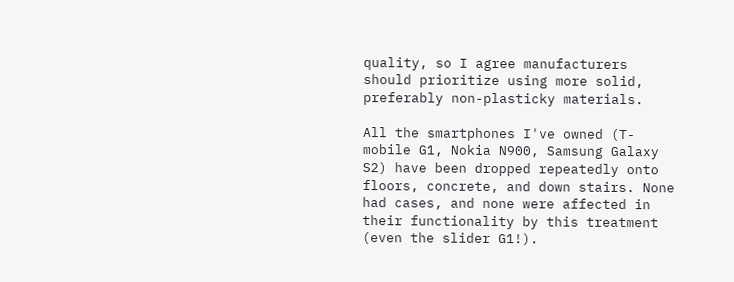quality, so I agree manufacturers should prioritize using more solid, preferably non-plasticky materials.

All the smartphones I've owned (T-mobile G1, Nokia N900, Samsung Galaxy S2) have been dropped repeatedly onto floors, concrete, and down stairs. None had cases, and none were affected in their functionality by this treatment (even the slider G1!).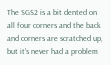The SGS2 is a bit dented on all four corners and the back and corners are scratched up, but it's never had a problem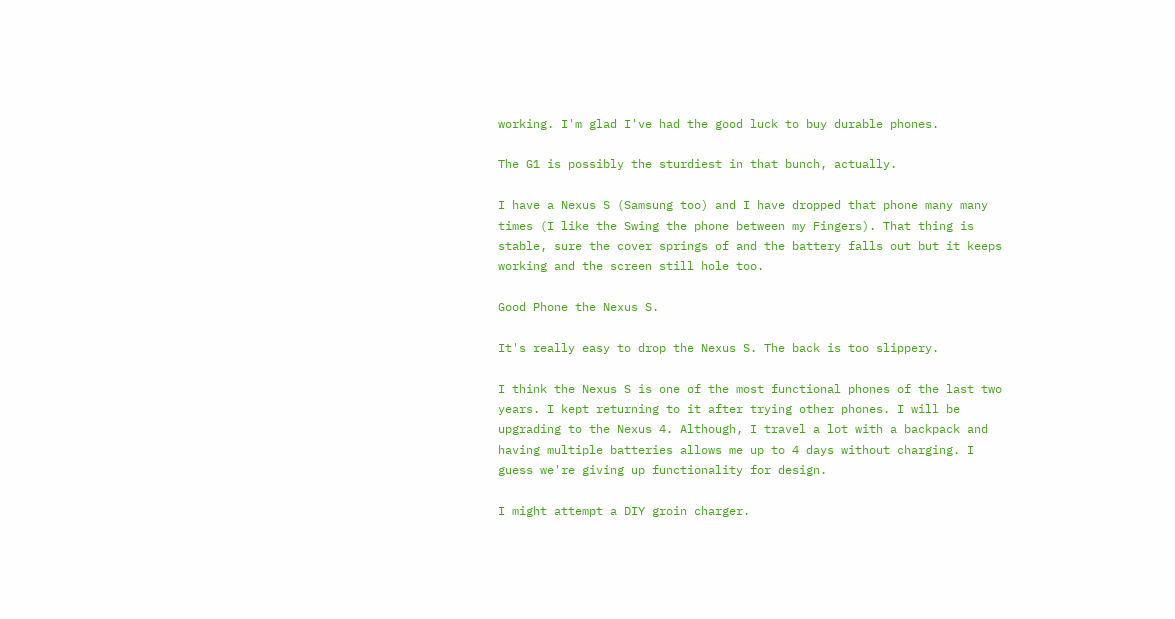working. I'm glad I've had the good luck to buy durable phones.

The G1 is possibly the sturdiest in that bunch, actually.

I have a Nexus S (Samsung too) and I have dropped that phone many many times (I like the Swing the phone between my Fingers). That thing is stable, sure the cover springs of and the battery falls out but it keeps working and the screen still hole too.

Good Phone the Nexus S.

It's really easy to drop the Nexus S. The back is too slippery.

I think the Nexus S is one of the most functional phones of the last two years. I kept returning to it after trying other phones. I will be upgrading to the Nexus 4. Although, I travel a lot with a backpack and having multiple batteries allows me up to 4 days without charging. I guess we're giving up functionality for design.

I might attempt a DIY groin charger.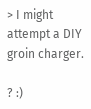> I might attempt a DIY groin charger.

? :)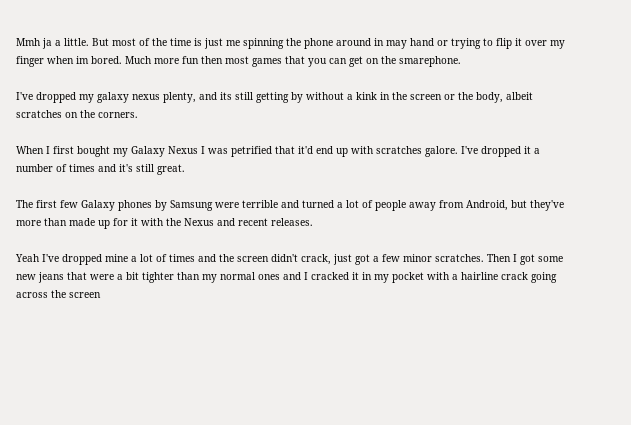Mmh ja a little. But most of the time is just me spinning the phone around in may hand or trying to flip it over my finger when im bored. Much more fun then most games that you can get on the smarephone.

I've dropped my galaxy nexus plenty, and its still getting by without a kink in the screen or the body, albeit scratches on the corners.

When I first bought my Galaxy Nexus I was petrified that it'd end up with scratches galore. I've dropped it a number of times and it's still great.

The first few Galaxy phones by Samsung were terrible and turned a lot of people away from Android, but they've more than made up for it with the Nexus and recent releases.

Yeah I've dropped mine a lot of times and the screen didn't crack, just got a few minor scratches. Then I got some new jeans that were a bit tighter than my normal ones and I cracked it in my pocket with a hairline crack going across the screen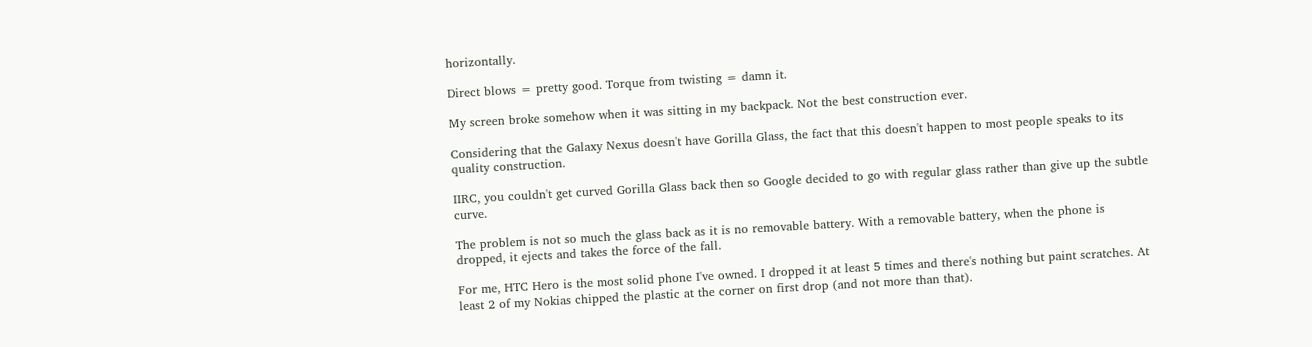horizontally.

Direct blows = pretty good. Torque from twisting = damn it.

My screen broke somehow when it was sitting in my backpack. Not the best construction ever.

Considering that the Galaxy Nexus doesn't have Gorilla Glass, the fact that this doesn't happen to most people speaks to its quality construction.

IIRC, you couldn't get curved Gorilla Glass back then so Google decided to go with regular glass rather than give up the subtle curve.

The problem is not so much the glass back as it is no removable battery. With a removable battery, when the phone is dropped, it ejects and takes the force of the fall.

For me, HTC Hero is the most solid phone I've owned. I dropped it at least 5 times and there's nothing but paint scratches. At least 2 of my Nokias chipped the plastic at the corner on first drop (and not more than that).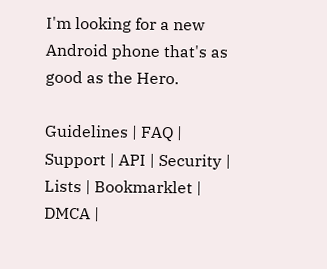I'm looking for a new Android phone that's as good as the Hero.

Guidelines | FAQ | Support | API | Security | Lists | Bookmarklet | DMCA |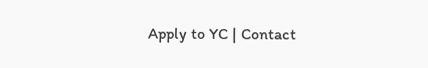Apply to YC | Contact